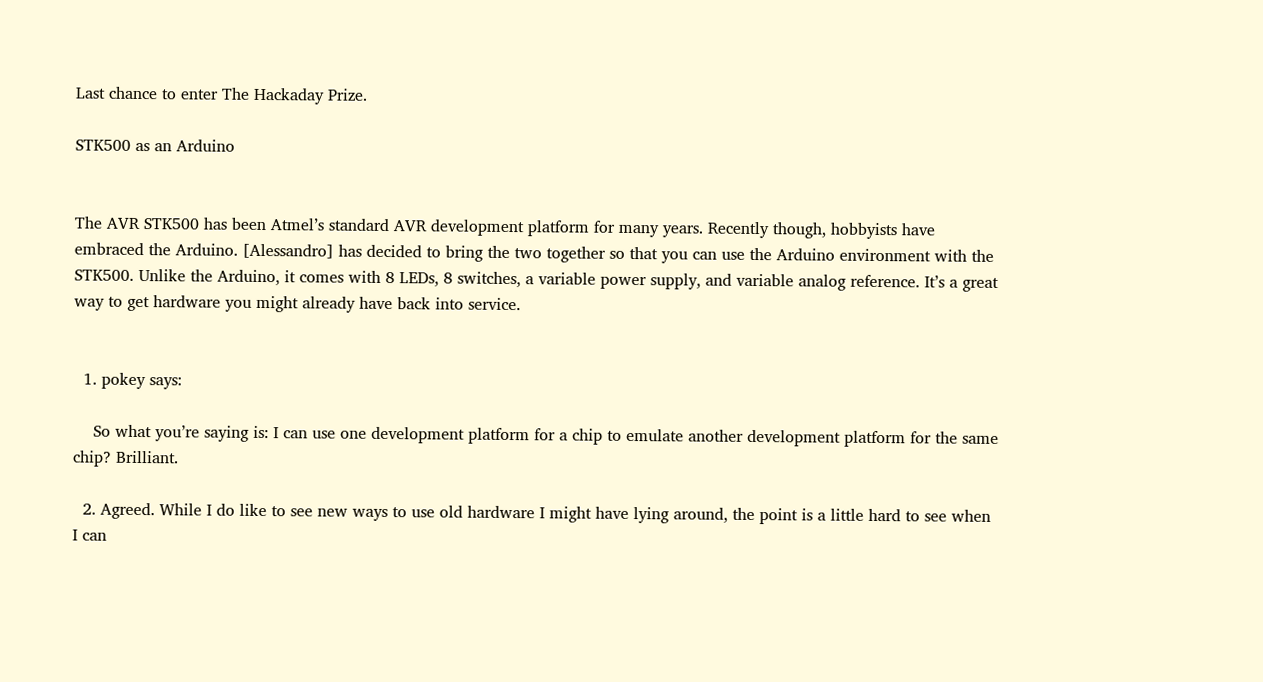Last chance to enter The Hackaday Prize.

STK500 as an Arduino


The AVR STK500 has been Atmel’s standard AVR development platform for many years. Recently though, hobbyists have embraced the Arduino. [Alessandro] has decided to bring the two together so that you can use the Arduino environment with the STK500. Unlike the Arduino, it comes with 8 LEDs, 8 switches, a variable power supply, and variable analog reference. It’s a great way to get hardware you might already have back into service.


  1. pokey says:

    So what you’re saying is: I can use one development platform for a chip to emulate another development platform for the same chip? Brilliant.

  2. Agreed. While I do like to see new ways to use old hardware I might have lying around, the point is a little hard to see when I can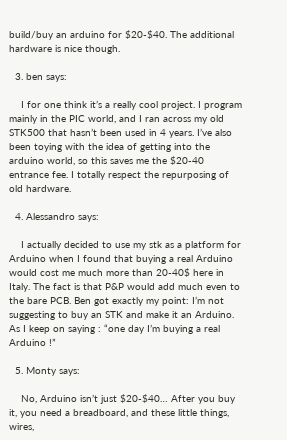build/buy an arduino for $20-$40. The additional hardware is nice though.

  3. ben says:

    I for one think it’s a really cool project. I program mainly in the PIC world, and I ran across my old STK500 that hasn’t been used in 4 years. I’ve also been toying with the idea of getting into the arduino world, so this saves me the $20-40 entrance fee. I totally respect the repurposing of old hardware.

  4. Alessandro says:

    I actually decided to use my stk as a platform for Arduino when I found that buying a real Arduino would cost me much more than 20-40$ here in Italy. The fact is that P&P would add much even to the bare PCB. Ben got exactly my point: I’m not suggesting to buy an STK and make it an Arduino. As I keep on saying : “one day I’m buying a real Arduino !”

  5. Monty says:

    No, Arduino isn’t just $20-$40… After you buy it, you need a breadboard, and these little things, wires,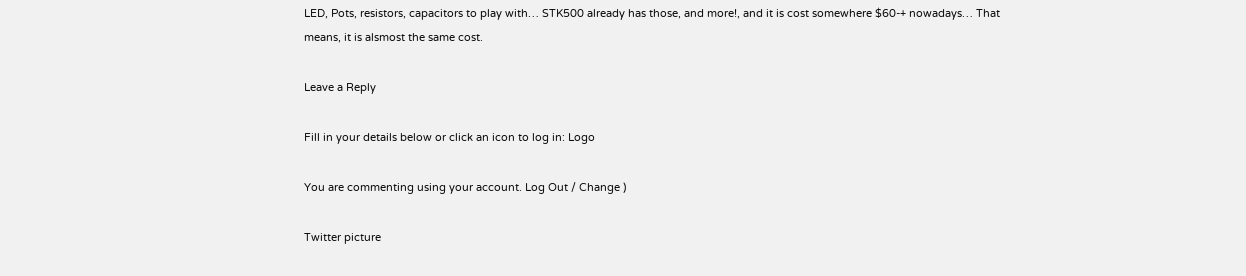LED, Pots, resistors, capacitors to play with… STK500 already has those, and more!, and it is cost somewhere $60-+ nowadays… That means, it is alsmost the same cost.

Leave a Reply

Fill in your details below or click an icon to log in: Logo

You are commenting using your account. Log Out / Change )

Twitter picture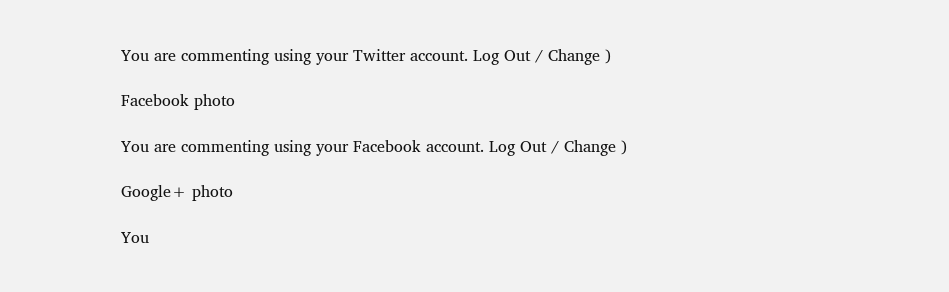You are commenting using your Twitter account. Log Out / Change )

Facebook photo

You are commenting using your Facebook account. Log Out / Change )

Google+ photo

You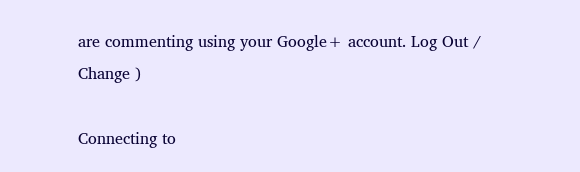are commenting using your Google+ account. Log Out / Change )

Connecting to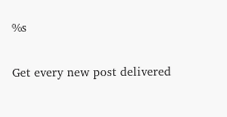%s


Get every new post delivered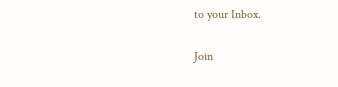to your Inbox.

Join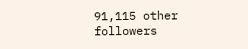91,115 other followers